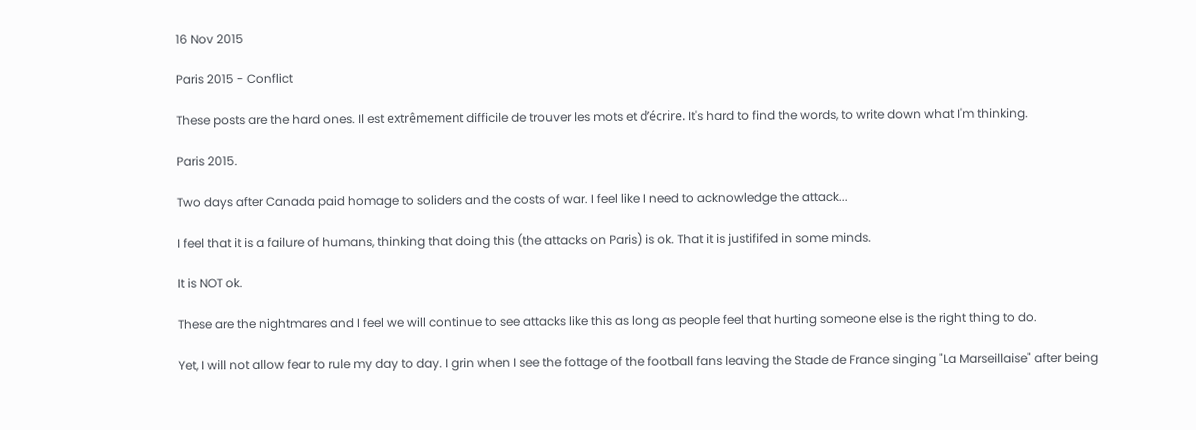16 Nov 2015

Paris 2015 - Conflict

These posts are the hard ones. Il est extrêmement difficile de trouver les mots et d’écrire. It's hard to find the words, to write down what I'm thinking.

Paris 2015.

Two days after Canada paid homage to soliders and the costs of war. I feel like I need to acknowledge the attack...

I feel that it is a failure of humans, thinking that doing this (the attacks on Paris) is ok. That it is justififed in some minds.

It is NOT ok.

These are the nightmares and I feel we will continue to see attacks like this as long as people feel that hurting someone else is the right thing to do.

Yet, I will not allow fear to rule my day to day. I grin when I see the fottage of the football fans leaving the Stade de France singing "La Marseillaise" after being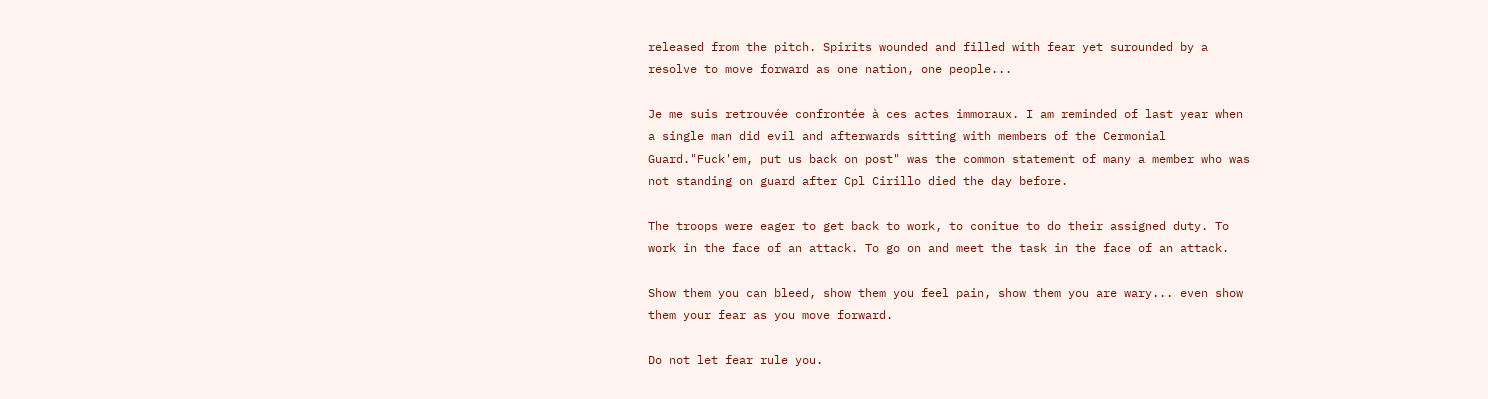released from the pitch. Spirits wounded and filled with fear yet surounded by a resolve to move forward as one nation, one people...

Je me suis retrouvée confrontée à ces actes immoraux. I am reminded of last year when a single man did evil and afterwards sitting with members of the Cermonial Guard."Fuck'em, put us back on post" was the common statement of many a member who was not standing on guard after Cpl Cirillo died the day before.

The troops were eager to get back to work, to conitue to do their assigned duty. To work in the face of an attack. To go on and meet the task in the face of an attack.

Show them you can bleed, show them you feel pain, show them you are wary... even show them your fear as you move forward.

Do not let fear rule you.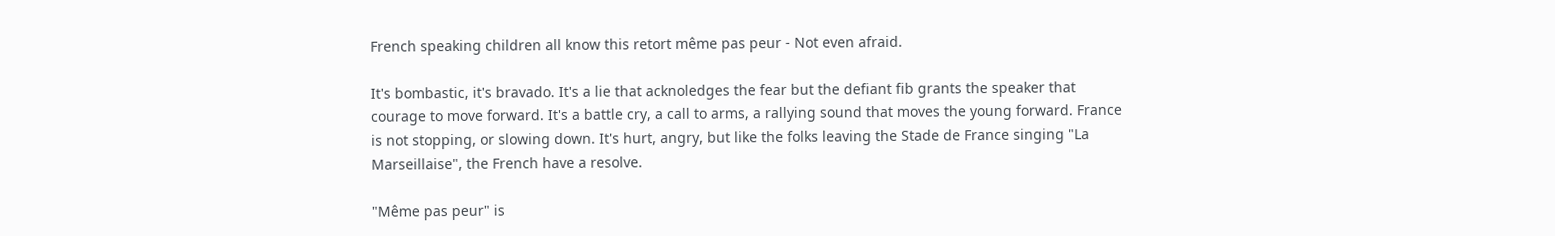French speaking children all know this retort même pas peur - Not even afraid.

It's bombastic, it's bravado. It's a lie that acknoledges the fear but the defiant fib grants the speaker that courage to move forward. It's a battle cry, a call to arms, a rallying sound that moves the young forward. France is not stopping, or slowing down. It's hurt, angry, but like the folks leaving the Stade de France singing "La Marseillaise", the French have a resolve.

"Même pas peur" is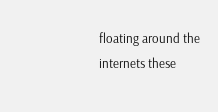floating around the internets these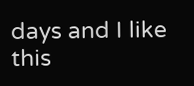days and I like this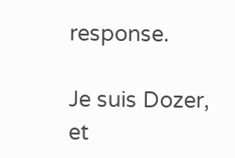response.

Je suis Dozer, et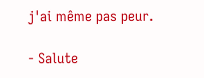j'ai même pas peur.

- Salute